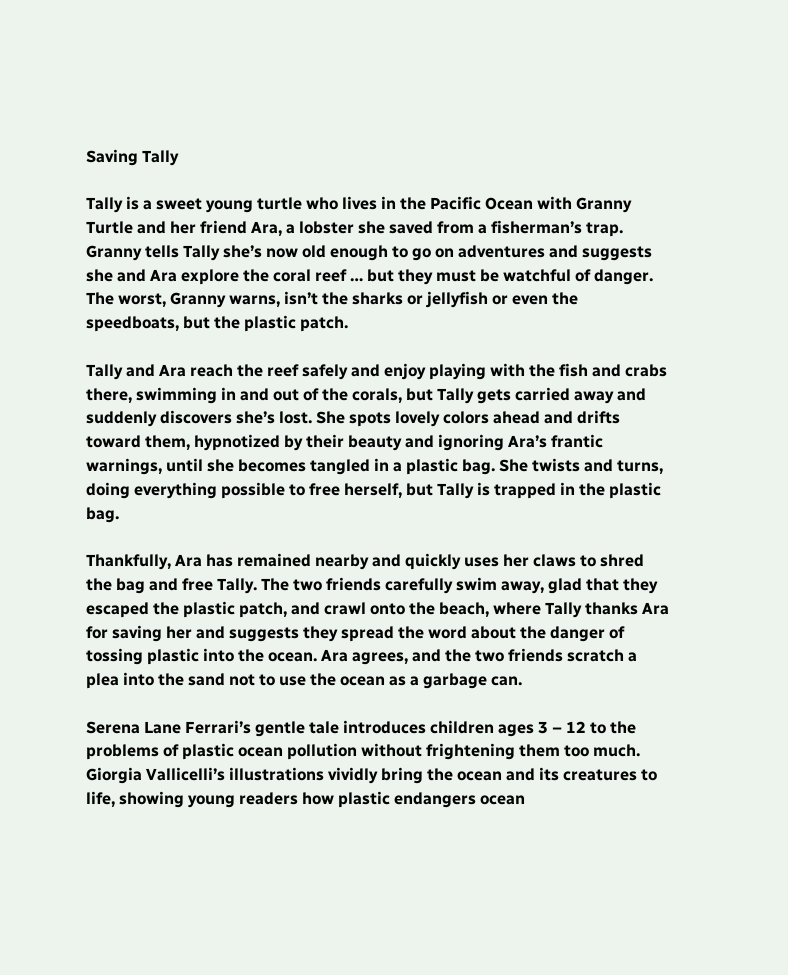Saving Tally

Tally is a sweet young turtle who lives in the Pacific Ocean with Granny Turtle and her friend Ara, a lobster she saved from a fisherman’s trap. Granny tells Tally she’s now old enough to go on adventures and suggests she and Ara explore the coral reef … but they must be watchful of danger. The worst, Granny warns, isn’t the sharks or jellyfish or even the speedboats, but the plastic patch.

Tally and Ara reach the reef safely and enjoy playing with the fish and crabs there, swimming in and out of the corals, but Tally gets carried away and suddenly discovers she’s lost. She spots lovely colors ahead and drifts toward them, hypnotized by their beauty and ignoring Ara’s frantic warnings, until she becomes tangled in a plastic bag. She twists and turns, doing everything possible to free herself, but Tally is trapped in the plastic bag.

Thankfully, Ara has remained nearby and quickly uses her claws to shred the bag and free Tally. The two friends carefully swim away, glad that they escaped the plastic patch, and crawl onto the beach, where Tally thanks Ara for saving her and suggests they spread the word about the danger of tossing plastic into the ocean. Ara agrees, and the two friends scratch a plea into the sand not to use the ocean as a garbage can.

Serena Lane Ferrari’s gentle tale introduces children ages 3 – 12 to the problems of plastic ocean pollution without frightening them too much. Giorgia Vallicelli’s illustrations vividly bring the ocean and its creatures to life, showing young readers how plastic endangers ocean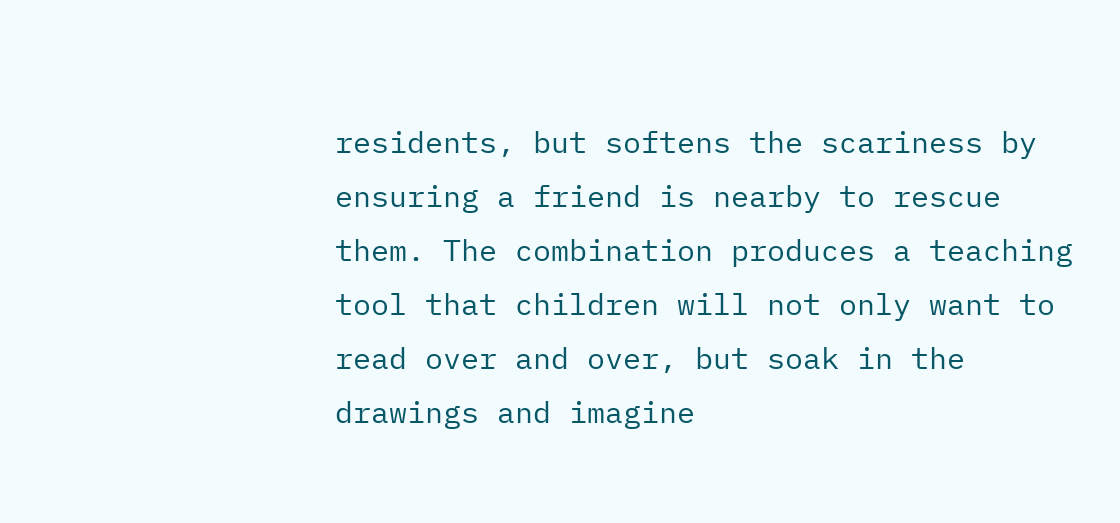residents, but softens the scariness by ensuring a friend is nearby to rescue them. The combination produces a teaching tool that children will not only want to read over and over, but soak in the drawings and imagine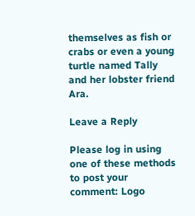themselves as fish or crabs or even a young turtle named Tally and her lobster friend Ara.

Leave a Reply

Please log in using one of these methods to post your comment: Logo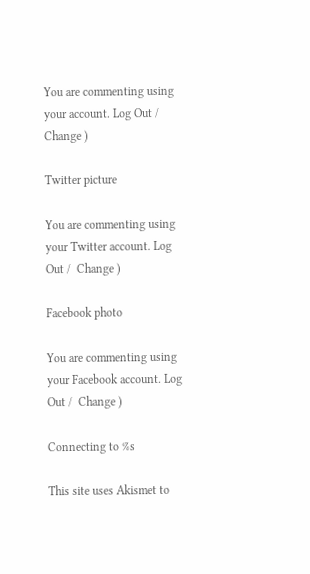You are commenting using your account. Log Out /  Change )

Twitter picture

You are commenting using your Twitter account. Log Out /  Change )

Facebook photo

You are commenting using your Facebook account. Log Out /  Change )

Connecting to %s

This site uses Akismet to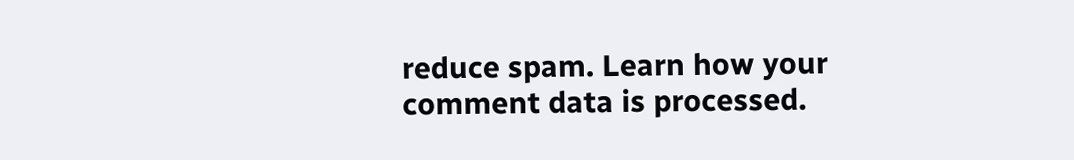reduce spam. Learn how your comment data is processed.